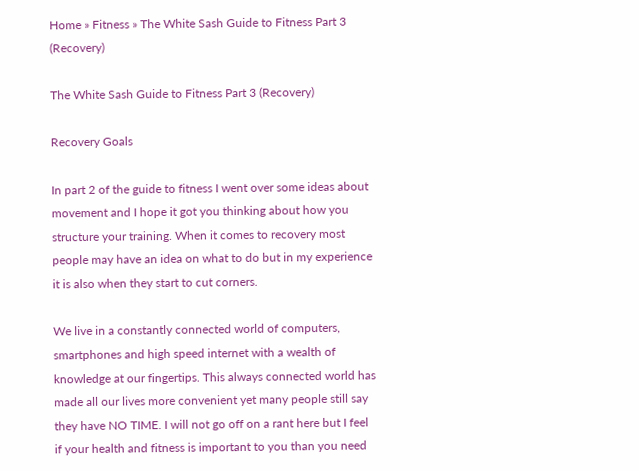Home » Fitness » The White Sash Guide to Fitness Part 3 (Recovery)

The White Sash Guide to Fitness Part 3 (Recovery)

Recovery Goals

In part 2 of the guide to fitness I went over some ideas about movement and I hope it got you thinking about how you structure your training. When it comes to recovery most people may have an idea on what to do but in my experience it is also when they start to cut corners.

We live in a constantly connected world of computers, smartphones and high speed internet with a wealth of knowledge at our fingertips. This always connected world has made all our lives more convenient yet many people still say they have NO TIME. I will not go off on a rant here but I feel if your health and fitness is important to you than you need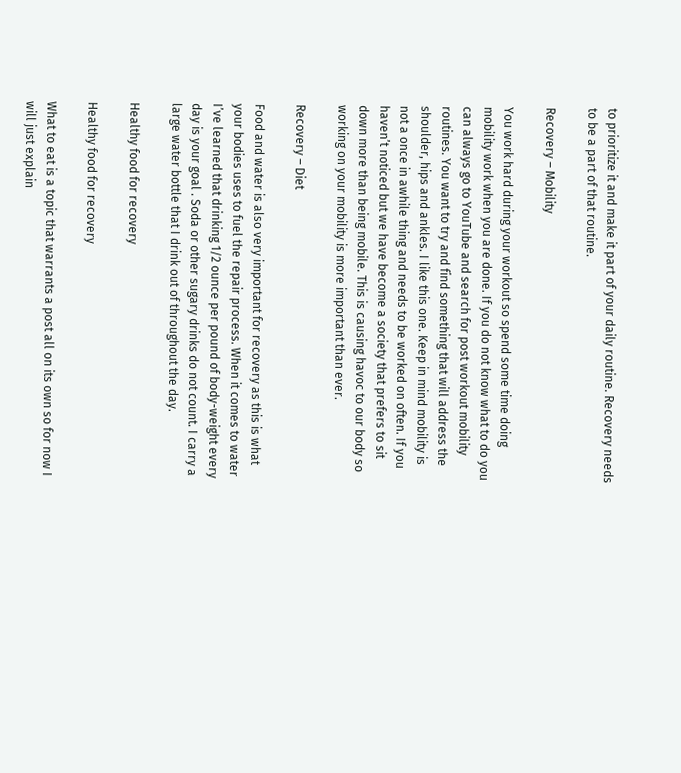to prioritize it and make it part of your daily routine. Recovery needs to be a part of that routine.

Recovery – Mobility

You work hard during your workout so spend some time doing mobility work when you are done. If you do not know what to do you can always go to YouTube and search for post workout mobility routines. You want to try and find something that will address the shoulder, hips and ankles. I like this one. Keep in mind mobility is not a once in awhile thing and needs to be worked on often. If you haven’t noticed but we have become a society that prefers to sit down more than being mobile. This is causing havoc to our body so working on your mobility is more important than ever.

Recovery – Diet

Food and water is also very important for recovery as this is what your bodies uses to fuel the repair process. When it comes to water I’ve learned that drinking 1/2 ounce per pound of body-weight every day is your goal . Soda or other sugary drinks do not count. I carry a large water bottle that I drink out of throughout the day.

Healthy food for recovery

Healthy food for recovery

What to eat is a topic that warrants a post all on its own so for now I will just explain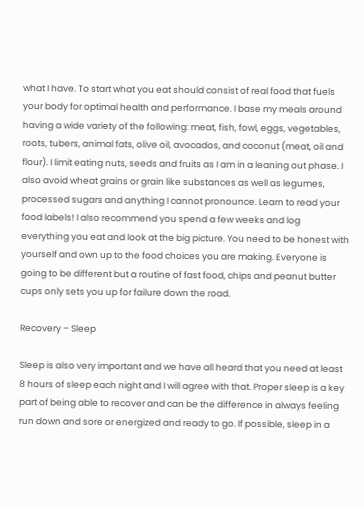what I have. To start what you eat should consist of real food that fuels your body for optimal health and performance. I base my meals around having a wide variety of the following: meat, fish, fowl, eggs, vegetables, roots, tubers, animal fats, olive oil, avocados, and coconut (meat, oil and flour). I limit eating nuts, seeds and fruits as I am in a leaning out phase. I also avoid wheat grains or grain like substances as well as legumes, processed sugars and anything I cannot pronounce. Learn to read your food labels! I also recommend you spend a few weeks and log everything you eat and look at the big picture. You need to be honest with yourself and own up to the food choices you are making. Everyone is going to be different but a routine of fast food, chips and peanut butter cups only sets you up for failure down the road.

Recovery – Sleep

Sleep is also very important and we have all heard that you need at least 8 hours of sleep each night and I will agree with that. Proper sleep is a key part of being able to recover and can be the difference in always feeling run down and sore or energized and ready to go. If possible, sleep in a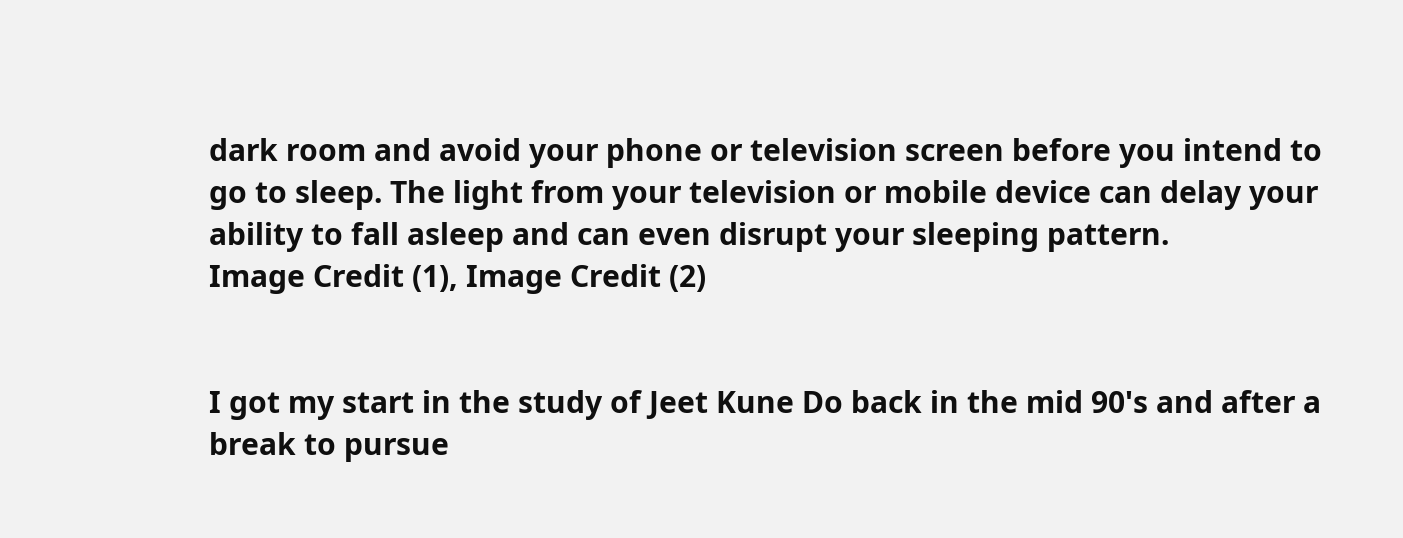dark room and avoid your phone or television screen before you intend to go to sleep. The light from your television or mobile device can delay your ability to fall asleep and can even disrupt your sleeping pattern.
Image Credit (1), Image Credit (2)


I got my start in the study of Jeet Kune Do back in the mid 90's and after a break to pursue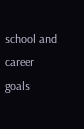school and career goals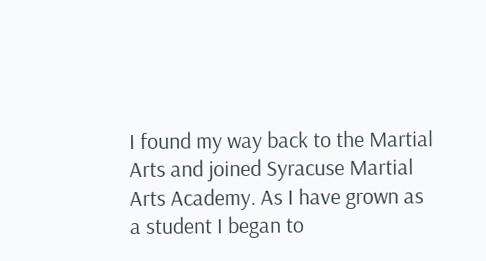I found my way back to the Martial Arts and joined Syracuse Martial Arts Academy. As I have grown as a student I began to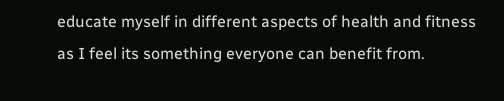educate myself in different aspects of health and fitness as I feel its something everyone can benefit from.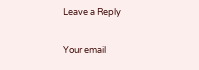Leave a Reply

Your email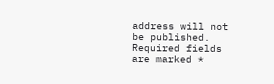address will not be published. Required fields are marked *